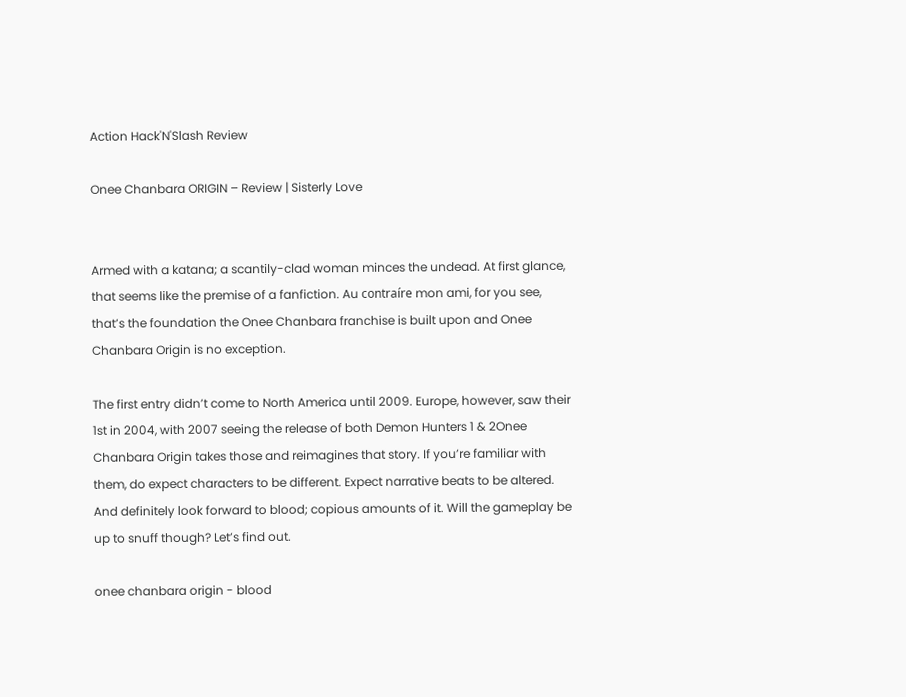Action Hack'N'Slash Review

Onee Chanbara ORIGIN – Review | Sisterly Love


Armed with a katana; a scantily-clad woman minces the undead. At first glance, that seems like the premise of a fanfiction. Au contraíre mon ami, for you see, that’s the foundation the Onee Chanbara franchise is built upon and Onee Chanbara Origin is no exception.

The first entry didn’t come to North America until 2009. Europe, however, saw their 1st in 2004, with 2007 seeing the release of both Demon Hunters 1 & 2Onee Chanbara Origin takes those and reimagines that story. If you’re familiar with them, do expect characters to be different. Expect narrative beats to be altered. And definitely look forward to blood; copious amounts of it. Will the gameplay be up to snuff though? Let’s find out.

onee chanbara origin - blood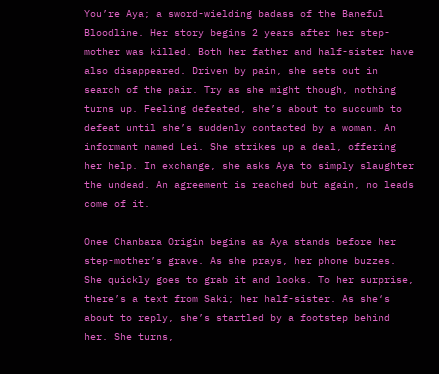You’re Aya; a sword-wielding badass of the Baneful Bloodline. Her story begins 2 years after her step-mother was killed. Both her father and half-sister have also disappeared. Driven by pain, she sets out in search of the pair. Try as she might though, nothing turns up. Feeling defeated, she’s about to succumb to defeat until she’s suddenly contacted by a woman. An informant named Lei. She strikes up a deal, offering her help. In exchange, she asks Aya to simply slaughter the undead. An agreement is reached but again, no leads come of it.

Onee Chanbara Origin begins as Aya stands before her step-mother’s grave. As she prays, her phone buzzes. She quickly goes to grab it and looks. To her surprise, there’s a text from Saki; her half-sister. As she‘s about to reply, she’s startled by a footstep behind her. She turns,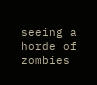seeing a horde of zombies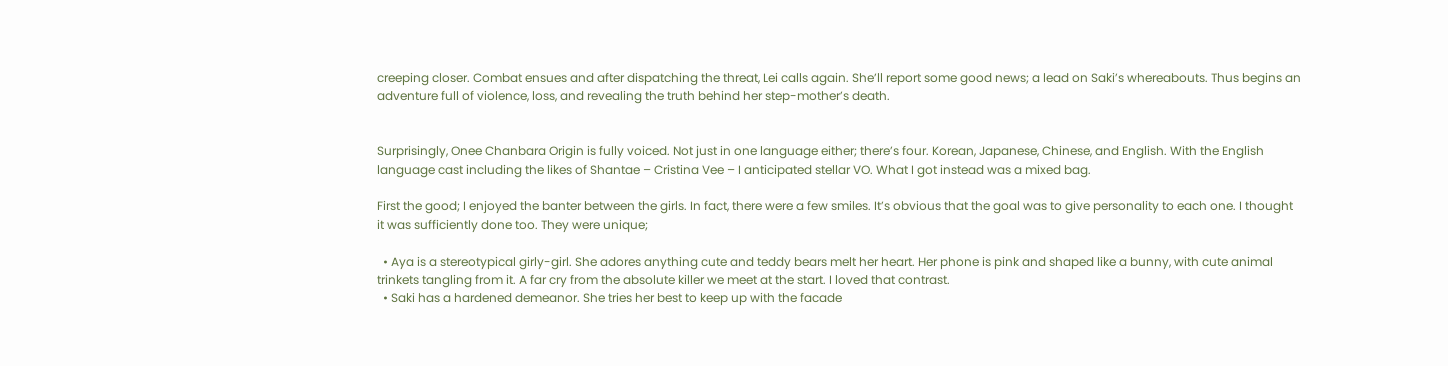creeping closer. Combat ensues and after dispatching the threat, Lei calls again. She’ll report some good news; a lead on Saki’s whereabouts. Thus begins an adventure full of violence, loss, and revealing the truth behind her step-mother’s death.


Surprisingly, Onee Chanbara Origin is fully voiced. Not just in one language either; there’s four. Korean, Japanese, Chinese, and English. With the English language cast including the likes of Shantae – Cristina Vee – I anticipated stellar VO. What I got instead was a mixed bag.

First the good; I enjoyed the banter between the girls. In fact, there were a few smiles. It’s obvious that the goal was to give personality to each one. I thought it was sufficiently done too. They were unique;

  • Aya is a stereotypical girly-girl. She adores anything cute and teddy bears melt her heart. Her phone is pink and shaped like a bunny, with cute animal trinkets tangling from it. A far cry from the absolute killer we meet at the start. I loved that contrast.
  • Saki has a hardened demeanor. She tries her best to keep up with the facade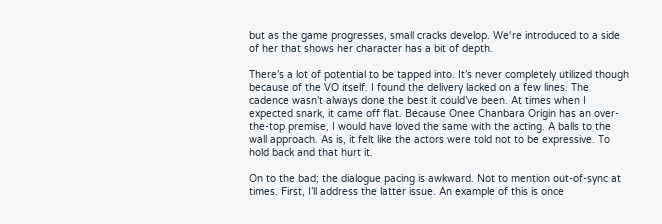but as the game progresses, small cracks develop. We‘re introduced to a side of her that shows her character has a bit of depth.

There’s a lot of potential to be tapped into. It’s never completely utilized though because of the VO itself. I found the delivery lacked on a few lines. The cadence wasn’t always done the best it could’ve been. At times when I expected snark, it came off flat. Because Onee Chanbara Origin has an over-the-top premise, I would have loved the same with the acting. A balls to the wall approach. As is, it felt like the actors were told not to be expressive. To hold back and that hurt it.

On to the bad; the dialogue pacing is awkward. Not to mention out-of-sync at times. First, I’ll address the latter issue. An example of this is once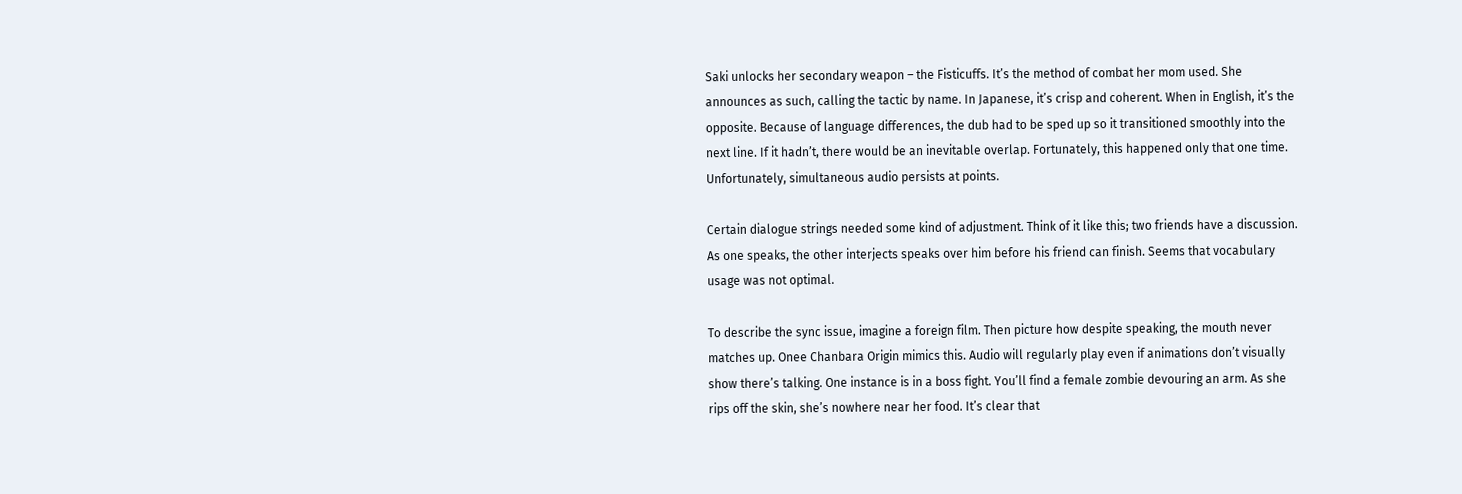Saki unlocks her secondary weapon – the Fisticuffs. It’s the method of combat her mom used. She announces as such, calling the tactic by name. In Japanese, it’s crisp and coherent. When in English, it’s the opposite. Because of language differences, the dub had to be sped up so it transitioned smoothly into the next line. If it hadn’t, there would be an inevitable overlap. Fortunately, this happened only that one time. Unfortunately, simultaneous audio persists at points.

Certain dialogue strings needed some kind of adjustment. Think of it like this; two friends have a discussion. As one speaks, the other interjects speaks over him before his friend can finish. Seems that vocabulary usage was not optimal.

To describe the sync issue, imagine a foreign film. Then picture how despite speaking, the mouth never matches up. Onee Chanbara Origin mimics this. Audio will regularly play even if animations don’t visually show there’s talking. One instance is in a boss fight. You’ll find a female zombie devouring an arm. As she rips off the skin, she’s nowhere near her food. It’s clear that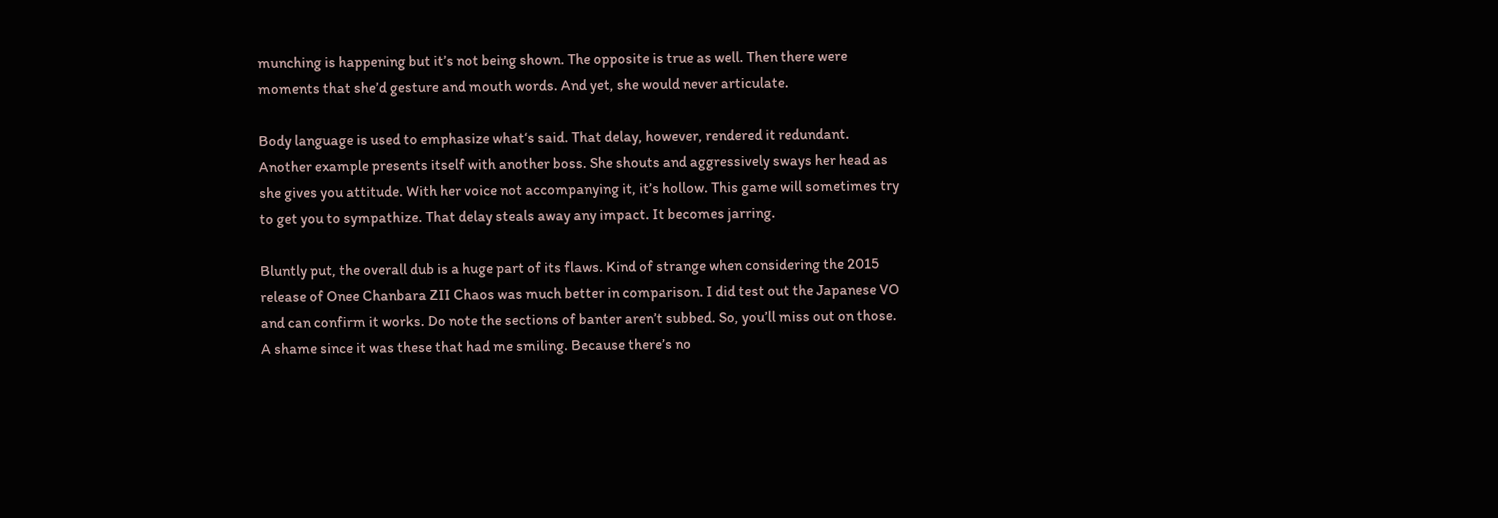munching is happening but it’s not being shown. The opposite is true as well. Then there were moments that she’d gesture and mouth words. And yet, she would never articulate.

Body language is used to emphasize what‘s said. That delay, however, rendered it redundant. Another example presents itself with another boss. She shouts and aggressively sways her head as she gives you attitude. With her voice not accompanying it, it’s hollow. This game will sometimes try to get you to sympathize. That delay steals away any impact. It becomes jarring.

Bluntly put, the overall dub is a huge part of its flaws. Kind of strange when considering the 2015 release of Onee Chanbara ZII Chaos was much better in comparison. I did test out the Japanese VO and can confirm it works. Do note the sections of banter aren’t subbed. So, you’ll miss out on those. A shame since it was these that had me smiling. Because there’s no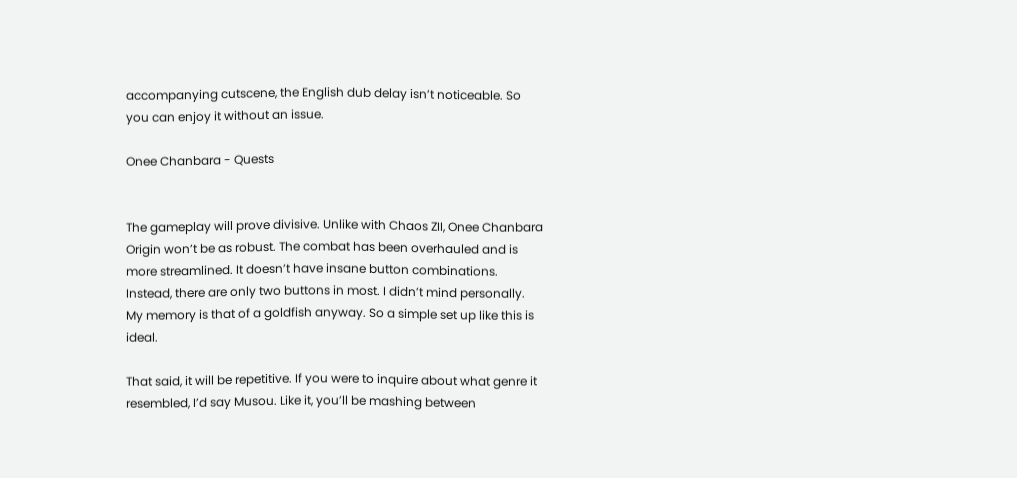accompanying cutscene, the English dub delay isn’t noticeable. So you can enjoy it without an issue.

Onee Chanbara - Quests


The gameplay will prove divisive. Unlike with Chaos ZII, Onee Chanbara Origin won’t be as robust. The combat has been overhauled and is more streamlined. It doesn’t have insane button combinations. Instead, there are only two buttons in most. I didn’t mind personally. My memory is that of a goldfish anyway. So a simple set up like this is ideal.

That said, it will be repetitive. If you were to inquire about what genre it resembled, I’d say Musou. Like it, you’ll be mashing between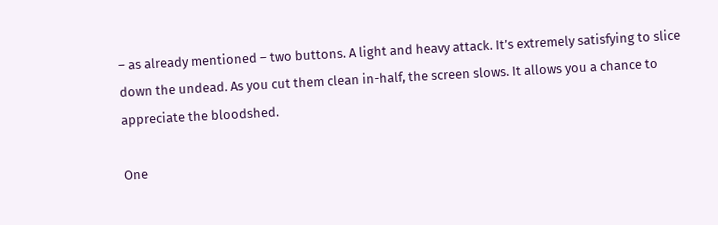– as already mentioned – two buttons. A light and heavy attack. It’s extremely satisfying to slice down the undead. As you cut them clean in-half, the screen slows. It allows you a chance to appreciate the bloodshed.

One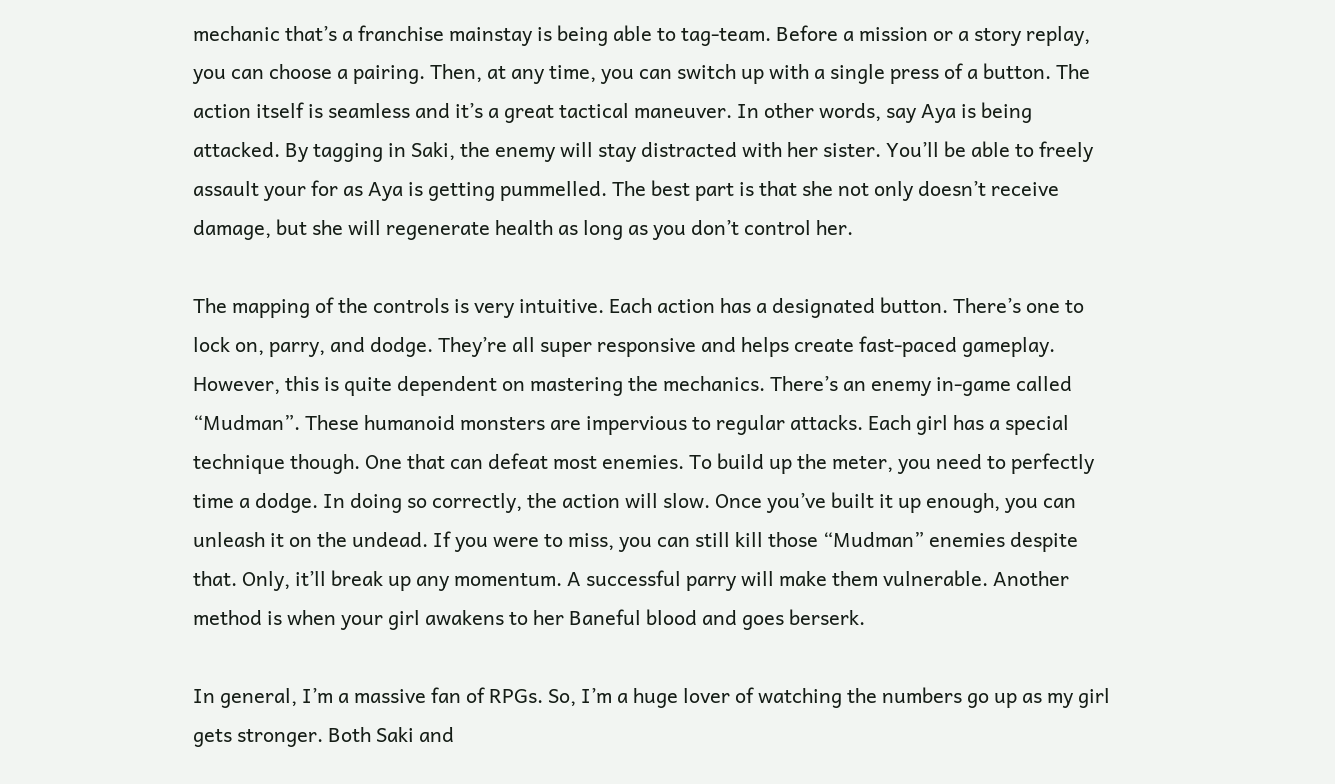mechanic that’s a franchise mainstay is being able to tag-team. Before a mission or a story replay, you can choose a pairing. Then, at any time, you can switch up with a single press of a button. The action itself is seamless and it’s a great tactical maneuver. In other words, say Aya is being attacked. By tagging in Saki, the enemy will stay distracted with her sister. You’ll be able to freely assault your for as Aya is getting pummelled. The best part is that she not only doesn’t receive damage, but she will regenerate health as long as you don’t control her.

The mapping of the controls is very intuitive. Each action has a designated button. There’s one to lock on, parry, and dodge. They’re all super responsive and helps create fast-paced gameplay. However, this is quite dependent on mastering the mechanics. There’s an enemy in-game called “Mudman”. These humanoid monsters are impervious to regular attacks. Each girl has a special technique though. One that can defeat most enemies. To build up the meter, you need to perfectly time a dodge. In doing so correctly, the action will slow. Once you’ve built it up enough, you can unleash it on the undead. If you were to miss, you can still kill those “Mudman” enemies despite that. Only, it’ll break up any momentum. A successful parry will make them vulnerable. Another method is when your girl awakens to her Baneful blood and goes berserk.

In general, I’m a massive fan of RPGs. So, I’m a huge lover of watching the numbers go up as my girl gets stronger. Both Saki and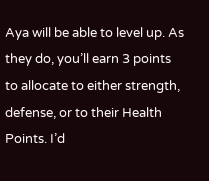Aya will be able to level up. As they do, you’ll earn 3 points to allocate to either strength, defense, or to their Health Points. I’d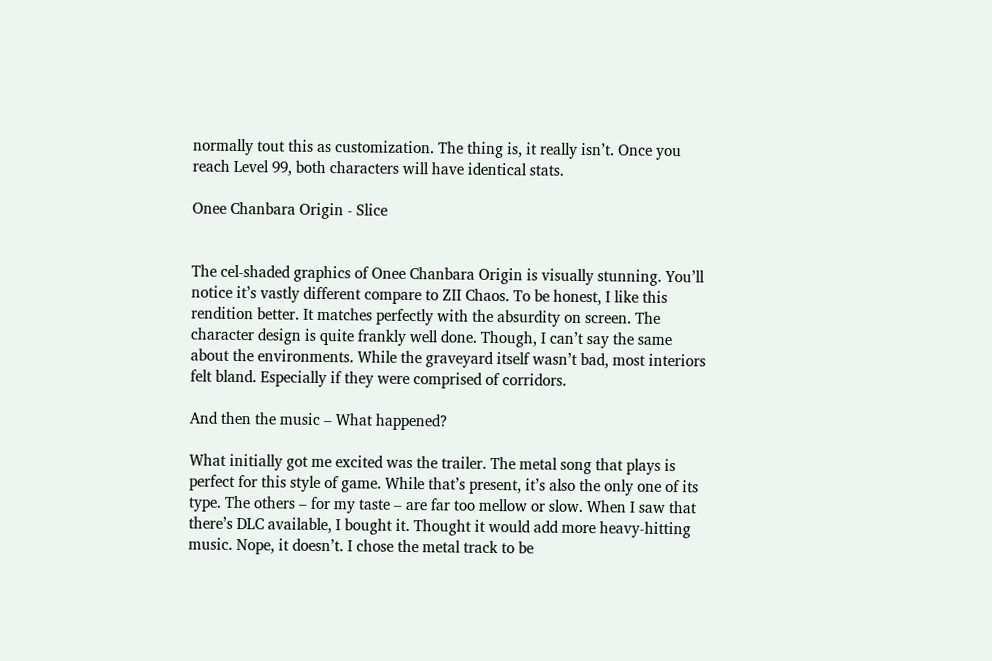normally tout this as customization. The thing is, it really isn’t. Once you reach Level 99, both characters will have identical stats.

Onee Chanbara Origin - Slice


The cel-shaded graphics of Onee Chanbara Origin is visually stunning. You’ll notice it’s vastly different compare to ZII Chaos. To be honest, I like this rendition better. It matches perfectly with the absurdity on screen. The character design is quite frankly well done. Though, I can’t say the same about the environments. While the graveyard itself wasn’t bad, most interiors felt bland. Especially if they were comprised of corridors.

And then the music – What happened?

What initially got me excited was the trailer. The metal song that plays is perfect for this style of game. While that’s present, it’s also the only one of its type. The others – for my taste – are far too mellow or slow. When I saw that there’s DLC available, I bought it. Thought it would add more heavy-hitting music. Nope, it doesn’t. I chose the metal track to be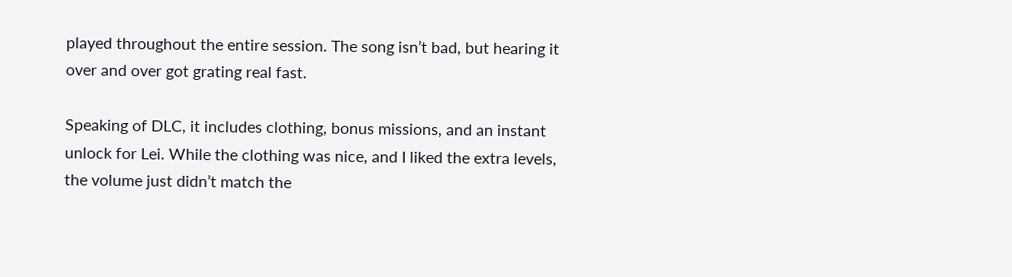played throughout the entire session. The song isn’t bad, but hearing it over and over got grating real fast.

Speaking of DLC, it includes clothing, bonus missions, and an instant unlock for Lei. While the clothing was nice, and I liked the extra levels, the volume just didn’t match the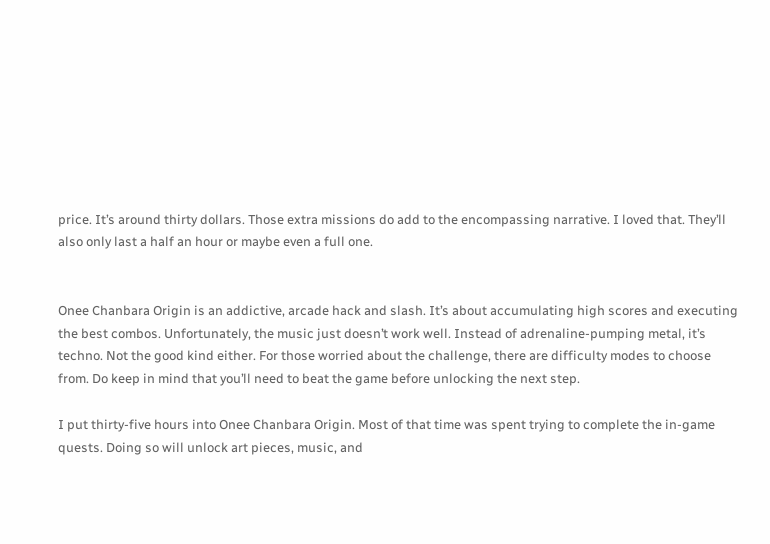price. It’s around thirty dollars. Those extra missions do add to the encompassing narrative. I loved that. They’ll also only last a half an hour or maybe even a full one.


Onee Chanbara Origin is an addictive, arcade hack and slash. It’s about accumulating high scores and executing the best combos. Unfortunately, the music just doesn’t work well. Instead of adrenaline-pumping metal, it’s techno. Not the good kind either. For those worried about the challenge, there are difficulty modes to choose from. Do keep in mind that you’ll need to beat the game before unlocking the next step.

I put thirty-five hours into Onee Chanbara Origin. Most of that time was spent trying to complete the in-game quests. Doing so will unlock art pieces, music, and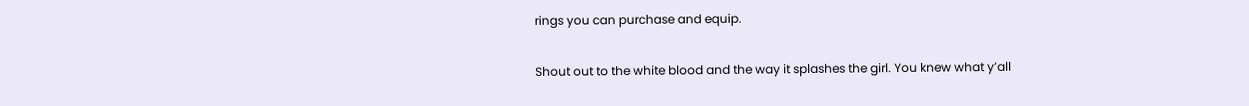rings you can purchase and equip.

Shout out to the white blood and the way it splashes the girl. You knew what y’all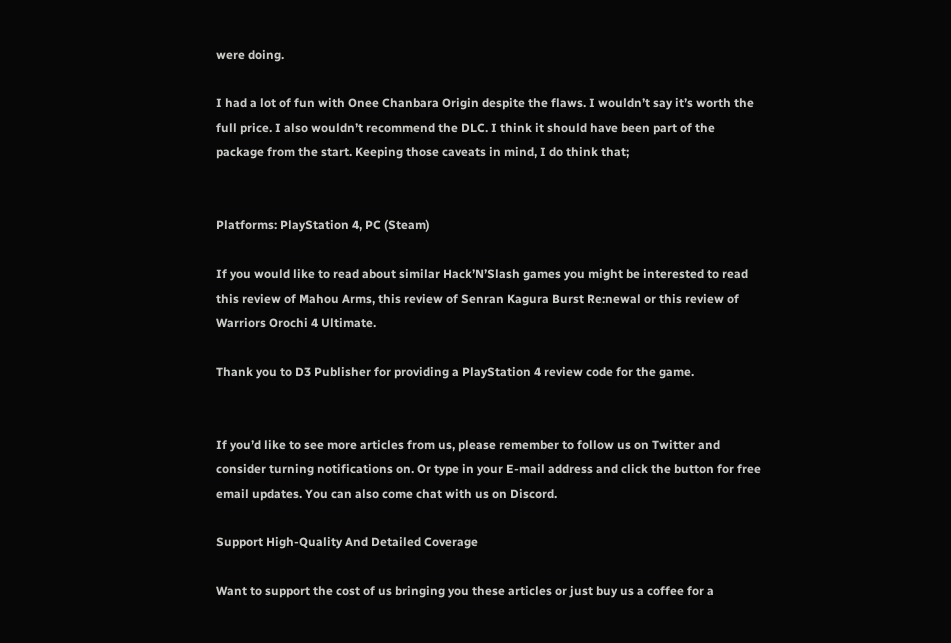were doing.

I had a lot of fun with Onee Chanbara Origin despite the flaws. I wouldn’t say it’s worth the full price. I also wouldn’t recommend the DLC. I think it should have been part of the package from the start. Keeping those caveats in mind, I do think that;


Platforms: PlayStation 4, PC (Steam)

If you would like to read about similar Hack’N’Slash games you might be interested to read this review of Mahou Arms, this review of Senran Kagura Burst Re:newal or this review of Warriors Orochi 4 Ultimate.

Thank you to D3 Publisher for providing a PlayStation 4 review code for the game.


If you’d like to see more articles from us, please remember to follow us on Twitter and consider turning notifications on. Or type in your E-mail address and click the button for free email updates. You can also come chat with us on Discord.

Support High-Quality And Detailed Coverage

Want to support the cost of us bringing you these articles or just buy us a coffee for a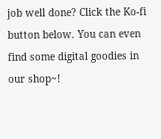job well done? Click the Ko-fi button below. You can even find some digital goodies in our shop~!